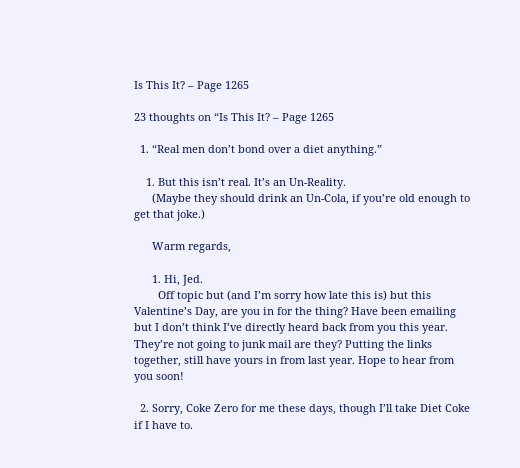Is This It? – Page 1265

23 thoughts on “Is This It? – Page 1265

  1. “Real men don’t bond over a diet anything.”

    1. But this isn’t real. It’s an Un-Reality.
      (Maybe they should drink an Un-Cola, if you’re old enough to get that joke.)

      Warm regards,

      1. Hi, Jed.
        Off topic but (and I’m sorry how late this is) but this Valentine’s Day, are you in for the thing? Have been emailing but I don’t think I’ve directly heard back from you this year. They’re not going to junk mail are they? Putting the links together, still have yours in from last year. Hope to hear from you soon!

  2. Sorry, Coke Zero for me these days, though I’ll take Diet Coke if I have to.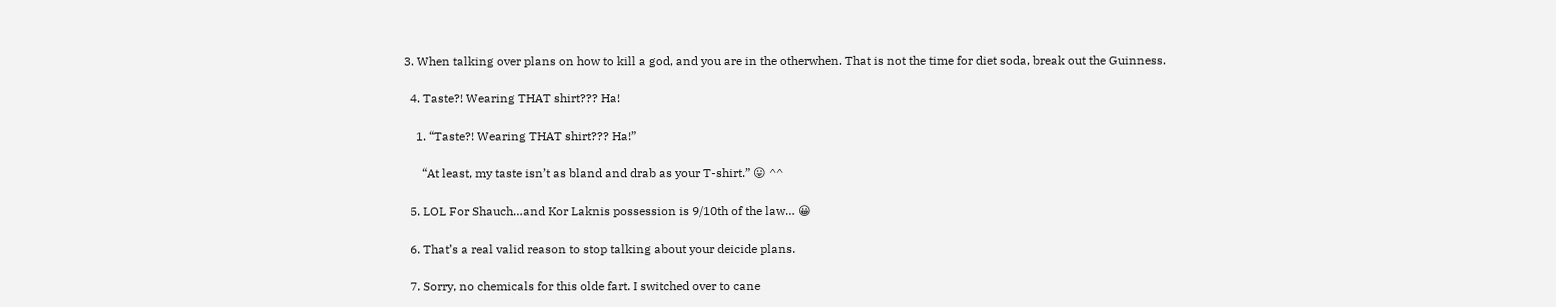3. When talking over plans on how to kill a god, and you are in the otherwhen. That is not the time for diet soda, break out the Guinness.

  4. Taste?! Wearing THAT shirt??? Ha!

    1. “Taste?! Wearing THAT shirt??? Ha!”

      “At least, my taste isn’t as bland and drab as your T-shirt.” 😛 ^^

  5. LOL For Shauch…and Kor Laknis possession is 9/10th of the law… 😀

  6. That’s a real valid reason to stop talking about your deicide plans.

  7. Sorry, no chemicals for this olde fart. I switched over to cane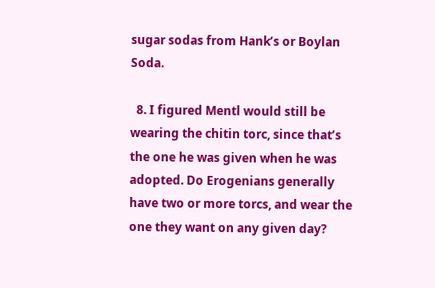sugar sodas from Hank’s or Boylan Soda.

  8. I figured Mentl would still be wearing the chitin torc, since that’s the one he was given when he was adopted. Do Erogenians generally have two or more torcs, and wear the one they want on any given day?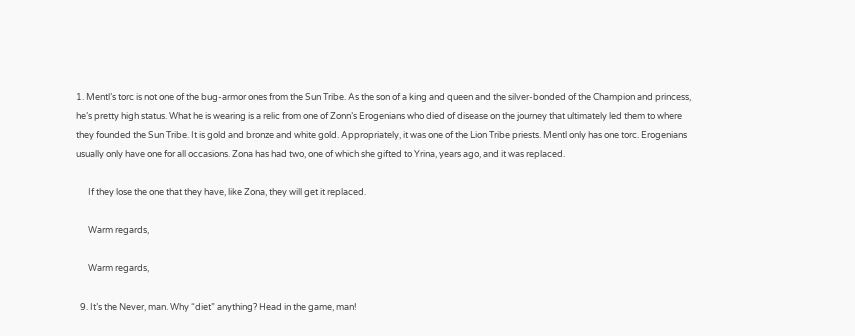1. Mentl’s torc is not one of the bug-armor ones from the Sun Tribe. As the son of a king and queen and the silver-bonded of the Champion and princess, he’s pretty high status. What he is wearing is a relic from one of Zonn’s Erogenians who died of disease on the journey that ultimately led them to where they founded the Sun Tribe. It is gold and bronze and white gold. Appropriately, it was one of the Lion Tribe priests. Mentl only has one torc. Erogenians usually only have one for all occasions. Zona has had two, one of which she gifted to Yrina, years ago, and it was replaced.

      If they lose the one that they have, like Zona, they will get it replaced.

      Warm regards,

      Warm regards,

  9. It’s the Never, man. Why “diet” anything? Head in the game, man!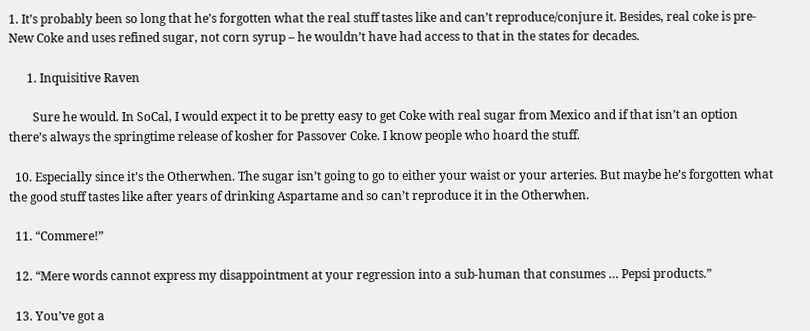1. It’s probably been so long that he’s forgotten what the real stuff tastes like and can’t reproduce/conjure it. Besides, real coke is pre-New Coke and uses refined sugar, not corn syrup – he wouldn’t have had access to that in the states for decades.

      1. Inquisitive Raven

        Sure he would. In SoCal, I would expect it to be pretty easy to get Coke with real sugar from Mexico and if that isn’t an option there’s always the springtime release of kosher for Passover Coke. I know people who hoard the stuff.

  10. Especially since it’s the Otherwhen. The sugar isn’t going to go to either your waist or your arteries. But maybe he’s forgotten what the good stuff tastes like after years of drinking Aspartame and so can’t reproduce it in the Otherwhen.

  11. “Commere!”

  12. “Mere words cannot express my disappointment at your regression into a sub-human that consumes … Pepsi products.”

  13. You’ve got a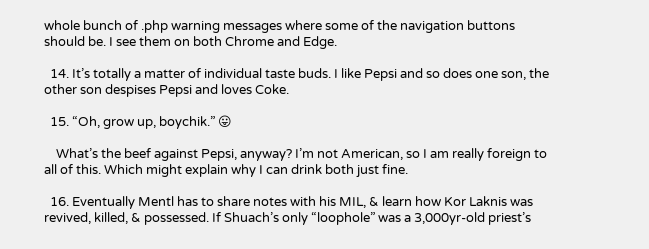whole bunch of .php warning messages where some of the navigation buttons should be. I see them on both Chrome and Edge.

  14. It’s totally a matter of individual taste buds. I like Pepsi and so does one son, the other son despises Pepsi and loves Coke.

  15. “Oh, grow up, boychik.” 😛

    What’s the beef against Pepsi, anyway? I’m not American, so I am really foreign to all of this. Which might explain why I can drink both just fine.

  16. Eventually Mentl has to share notes with his MIL, & learn how Kor Laknis was revived, killed, & possessed. If Shuach’s only “loophole” was a 3,000yr-old priest’s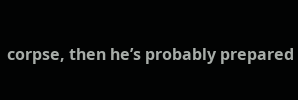corpse, then he’s probably prepared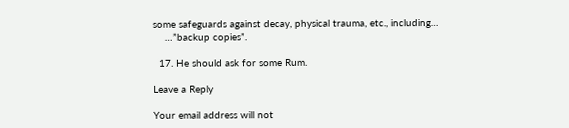some safeguards against decay, physical trauma, etc., including…
    …”backup copies”.

  17. He should ask for some Rum.

Leave a Reply

Your email address will not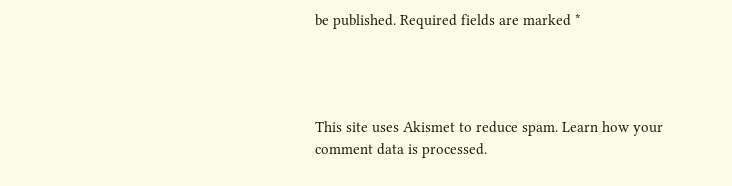be published. Required fields are marked *




This site uses Akismet to reduce spam. Learn how your comment data is processed.